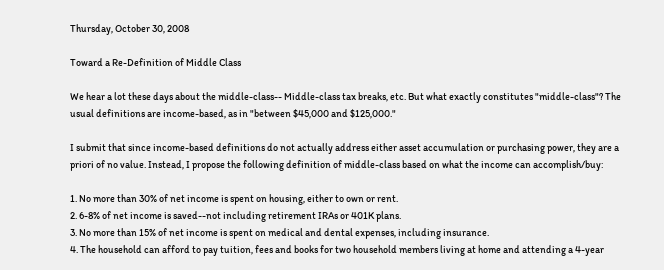Thursday, October 30, 2008

Toward a Re-Definition of Middle Class

We hear a lot these days about the middle-class-- Middle-class tax breaks, etc. But what exactly constitutes "middle-class"? The usual definitions are income-based, as in "between $45,000 and $125,000."

I submit that since income-based definitions do not actually address either asset accumulation or purchasing power, they are a priori of no value. Instead, I propose the following definition of middle-class based on what the income can accomplish/buy:

1. No more than 30% of net income is spent on housing, either to own or rent.
2. 6-8% of net income is saved--not including retirement IRAs or 401K plans.
3. No more than 15% of net income is spent on medical and dental expenses, including insurance.
4. The household can afford to pay tuition, fees and books for two household members living at home and attending a 4-year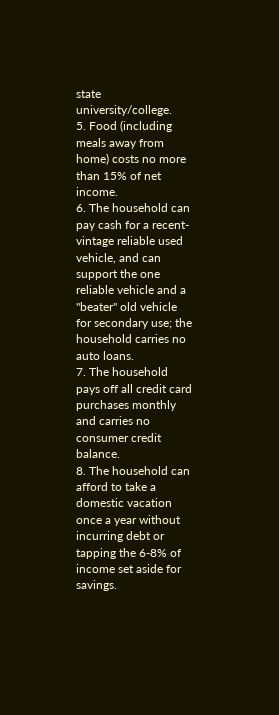state university/college.
5. Food (including meals away from home) costs no more than 15% of net income.
6. The household can pay cash for a recent-vintage reliable used vehicle, and can support the one reliable vehicle and a "beater" old vehicle for secondary use; the household carries no auto loans.
7. The household pays off all credit card purchases monthly and carries no consumer credit balance.
8. The household can afford to take a domestic vacation once a year without incurring debt or tapping the 6-8% of income set aside for savings.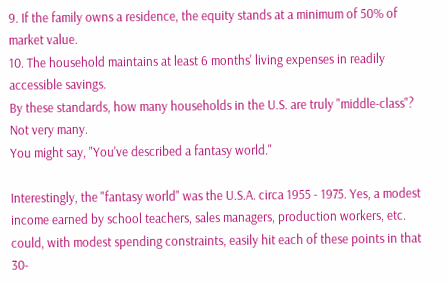9. If the family owns a residence, the equity stands at a minimum of 50% of market value.
10. The household maintains at least 6 months' living expenses in readily accessible savings.
By these standards, how many households in the U.S. are truly "middle-class"? Not very many.
You might say, "You've described a fantasy world."

Interestingly, the "fantasy world" was the U.S.A. circa 1955 - 1975. Yes, a modest income earned by school teachers, sales managers, production workers, etc. could, with modest spending constraints, easily hit each of these points in that 30-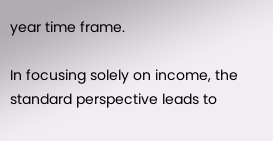year time frame.

In focusing solely on income, the standard perspective leads to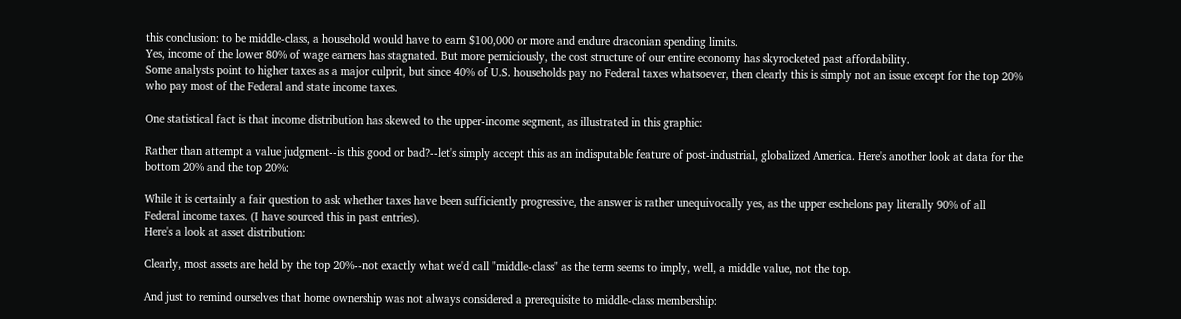this conclusion: to be middle-class, a household would have to earn $100,000 or more and endure draconian spending limits.
Yes, income of the lower 80% of wage earners has stagnated. But more perniciously, the cost structure of our entire economy has skyrocketed past affordability.
Some analysts point to higher taxes as a major culprit, but since 40% of U.S. households pay no Federal taxes whatsoever, then clearly this is simply not an issue except for the top 20% who pay most of the Federal and state income taxes.

One statistical fact is that income distribution has skewed to the upper-income segment, as illustrated in this graphic:

Rather than attempt a value judgment--is this good or bad?--let's simply accept this as an indisputable feature of post-industrial, globalized America. Here's another look at data for the bottom 20% and the top 20%:

While it is certainly a fair question to ask whether taxes have been sufficiently progressive, the answer is rather unequivocally yes, as the upper eschelons pay literally 90% of all Federal income taxes. (I have sourced this in past entries).
Here's a look at asset distribution:

Clearly, most assets are held by the top 20%--not exactly what we'd call "middle-class" as the term seems to imply, well, a middle value, not the top.

And just to remind ourselves that home ownership was not always considered a prerequisite to middle-class membership: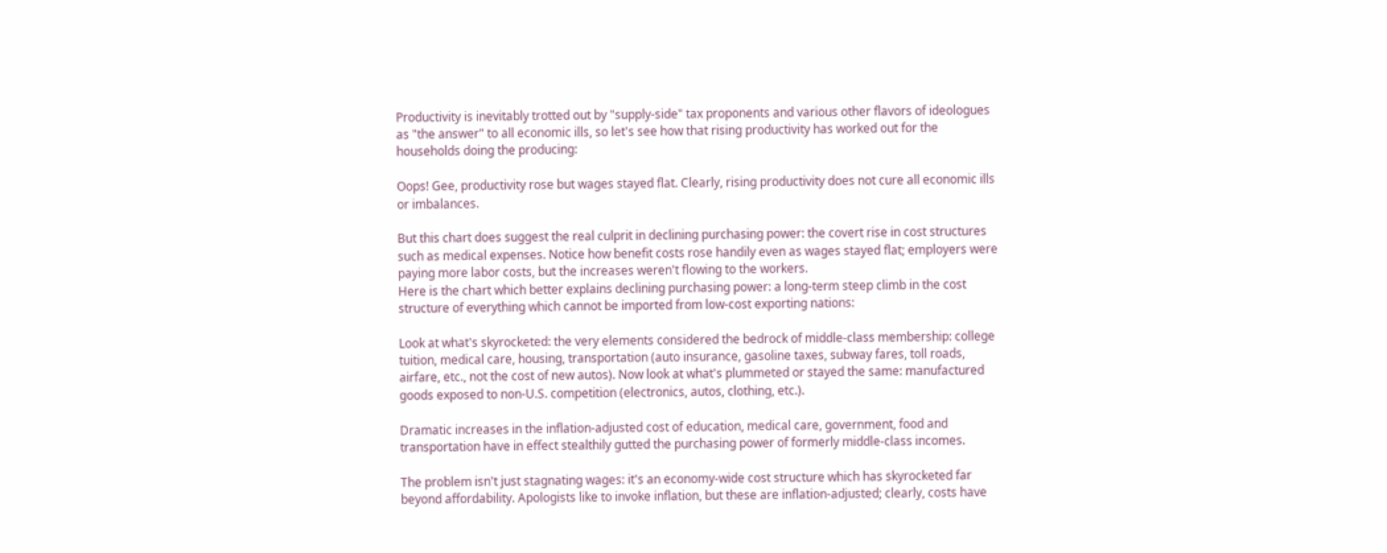Productivity is inevitably trotted out by "supply-side" tax proponents and various other flavors of ideologues as "the answer" to all economic ills, so let's see how that rising productivity has worked out for the households doing the producing:

Oops! Gee, productivity rose but wages stayed flat. Clearly, rising productivity does not cure all economic ills or imbalances.

But this chart does suggest the real culprit in declining purchasing power: the covert rise in cost structures such as medical expenses. Notice how benefit costs rose handily even as wages stayed flat; employers were paying more labor costs, but the increases weren't flowing to the workers.
Here is the chart which better explains declining purchasing power: a long-term steep climb in the cost structure of everything which cannot be imported from low-cost exporting nations:

Look at what's skyrocketed: the very elements considered the bedrock of middle-class membership: college tuition, medical care, housing, transportation (auto insurance, gasoline taxes, subway fares, toll roads, airfare, etc., not the cost of new autos). Now look at what's plummeted or stayed the same: manufactured goods exposed to non-U.S. competition (electronics, autos, clothing, etc.).

Dramatic increases in the inflation-adjusted cost of education, medical care, government, food and transportation have in effect stealthily gutted the purchasing power of formerly middle-class incomes.

The problem isn't just stagnating wages: it's an economy-wide cost structure which has skyrocketed far beyond affordability. Apologists like to invoke inflation, but these are inflation-adjusted; clearly, costs have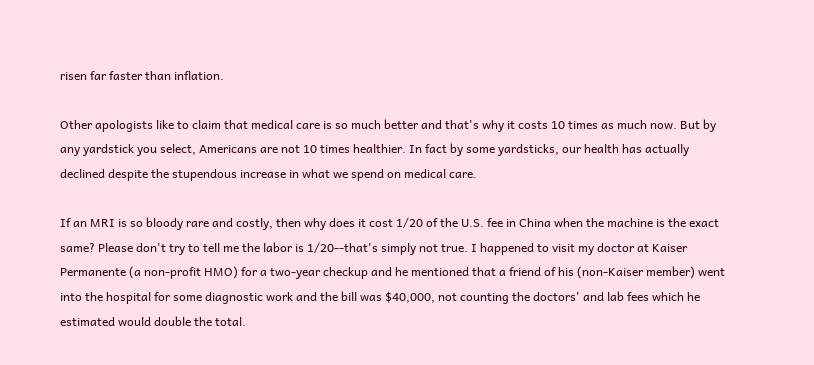risen far faster than inflation.

Other apologists like to claim that medical care is so much better and that's why it costs 10 times as much now. But by any yardstick you select, Americans are not 10 times healthier. In fact by some yardsticks, our health has actually declined despite the stupendous increase in what we spend on medical care.

If an MRI is so bloody rare and costly, then why does it cost 1/20 of the U.S. fee in China when the machine is the exact same? Please don't try to tell me the labor is 1/20--that's simply not true. I happened to visit my doctor at Kaiser Permanente (a non-profit HMO) for a two-year checkup and he mentioned that a friend of his (non-Kaiser member) went into the hospital for some diagnostic work and the bill was $40,000, not counting the doctors' and lab fees which he estimated would double the total.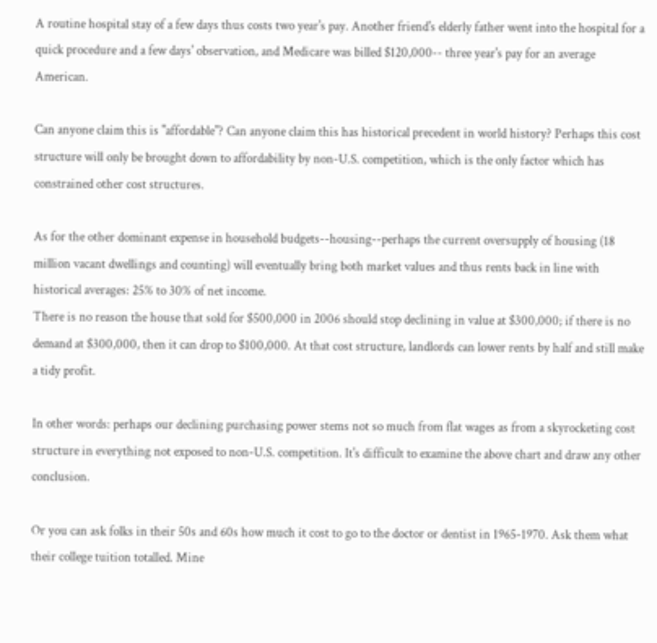A routine hospital stay of a few days thus costs two year's pay. Another friend's elderly father went into the hospital for a quick procedure and a few days' observation, and Medicare was billed $120,000-- three year's pay for an average American.

Can anyone claim this is "affordable"? Can anyone claim this has historical precedent in world history? Perhaps this cost structure will only be brought down to affordability by non-U.S. competition, which is the only factor which has constrained other cost structures.

As for the other dominant expense in household budgets--housing--perhaps the current oversupply of housing (18 million vacant dwellings and counting) will eventually bring both market values and thus rents back in line with historical averages: 25% to 30% of net income.
There is no reason the house that sold for $500,000 in 2006 should stop declining in value at $300,000; if there is no demand at $300,000, then it can drop to $100,000. At that cost structure, landlords can lower rents by half and still make a tidy profit.

In other words: perhaps our declining purchasing power stems not so much from flat wages as from a skyrocketing cost structure in everything not exposed to non-U.S. competition. It's difficult to examine the above chart and draw any other conclusion.

Or you can ask folks in their 50s and 60s how much it cost to go to the doctor or dentist in 1965-1970. Ask them what their college tuition totalled. Mine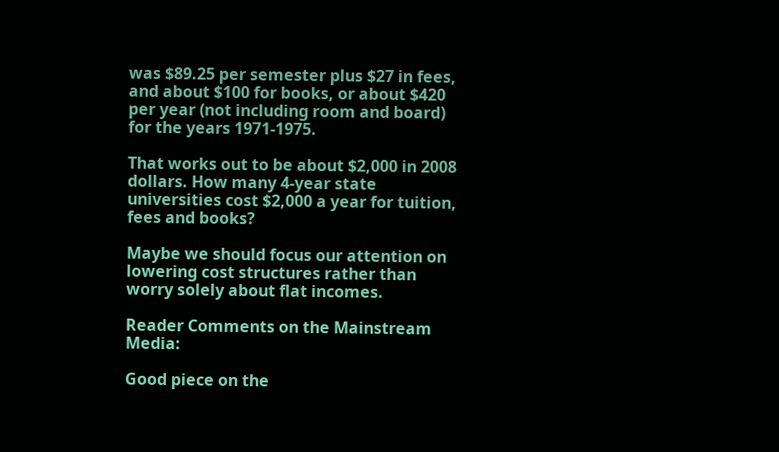was $89.25 per semester plus $27 in fees, and about $100 for books, or about $420 per year (not including room and board) for the years 1971-1975.

That works out to be about $2,000 in 2008 dollars. How many 4-year state universities cost $2,000 a year for tuition, fees and books?

Maybe we should focus our attention on lowering cost structures rather than worry solely about flat incomes.

Reader Comments on the Mainstream Media:

Good piece on the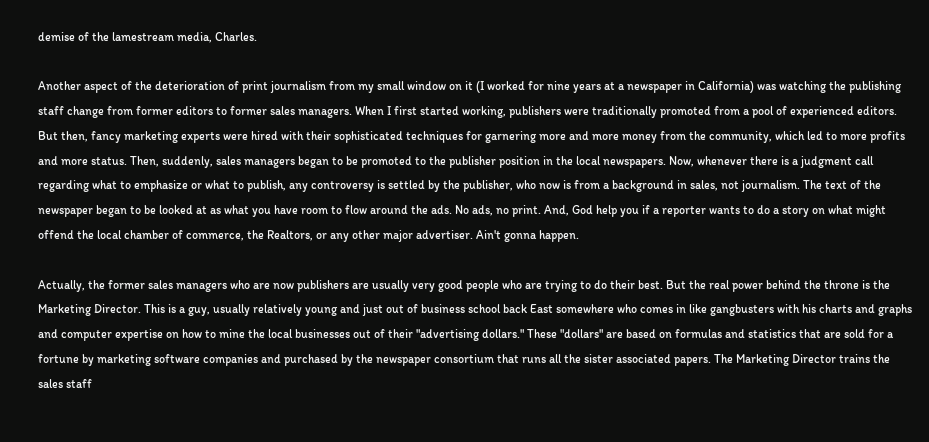demise of the lamestream media, Charles.

Another aspect of the deterioration of print journalism from my small window on it (I worked for nine years at a newspaper in California) was watching the publishing staff change from former editors to former sales managers. When I first started working, publishers were traditionally promoted from a pool of experienced editors. But then, fancy marketing experts were hired with their sophisticated techniques for garnering more and more money from the community, which led to more profits and more status. Then, suddenly, sales managers began to be promoted to the publisher position in the local newspapers. Now, whenever there is a judgment call regarding what to emphasize or what to publish, any controversy is settled by the publisher, who now is from a background in sales, not journalism. The text of the newspaper began to be looked at as what you have room to flow around the ads. No ads, no print. And, God help you if a reporter wants to do a story on what might offend the local chamber of commerce, the Realtors, or any other major advertiser. Ain't gonna happen.

Actually, the former sales managers who are now publishers are usually very good people who are trying to do their best. But the real power behind the throne is the Marketing Director. This is a guy, usually relatively young and just out of business school back East somewhere who comes in like gangbusters with his charts and graphs and computer expertise on how to mine the local businesses out of their "advertising dollars." These "dollars" are based on formulas and statistics that are sold for a fortune by marketing software companies and purchased by the newspaper consortium that runs all the sister associated papers. The Marketing Director trains the sales staff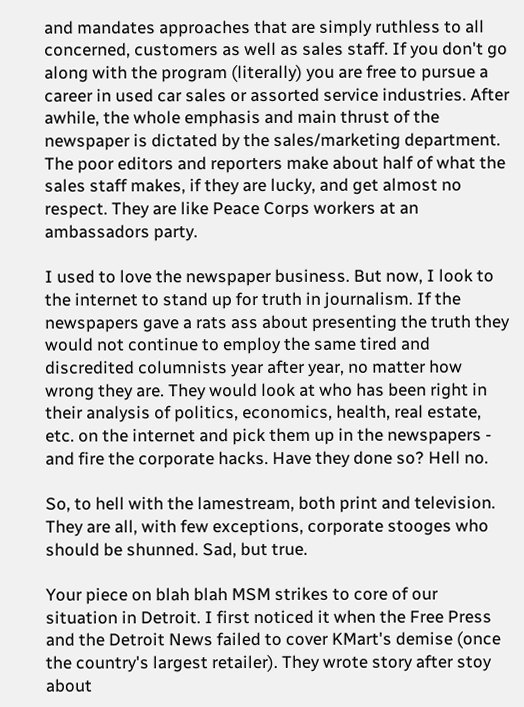and mandates approaches that are simply ruthless to all concerned, customers as well as sales staff. If you don't go along with the program (literally) you are free to pursue a career in used car sales or assorted service industries. After awhile, the whole emphasis and main thrust of the newspaper is dictated by the sales/marketing department. The poor editors and reporters make about half of what the sales staff makes, if they are lucky, and get almost no respect. They are like Peace Corps workers at an ambassadors party.

I used to love the newspaper business. But now, I look to the internet to stand up for truth in journalism. If the newspapers gave a rats ass about presenting the truth they would not continue to employ the same tired and discredited columnists year after year, no matter how wrong they are. They would look at who has been right in their analysis of politics, economics, health, real estate, etc. on the internet and pick them up in the newspapers - and fire the corporate hacks. Have they done so? Hell no.

So, to hell with the lamestream, both print and television. They are all, with few exceptions, corporate stooges who should be shunned. Sad, but true.

Your piece on blah blah MSM strikes to core of our situation in Detroit. I first noticed it when the Free Press and the Detroit News failed to cover KMart's demise (once the country's largest retailer). They wrote story after stoy about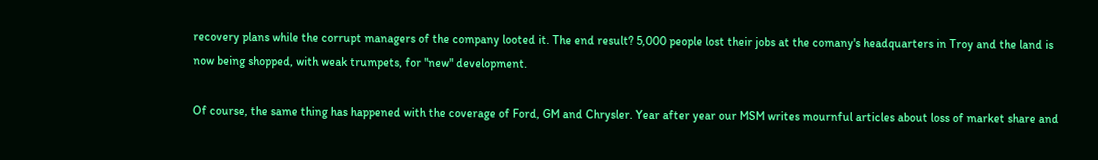recovery plans while the corrupt managers of the company looted it. The end result? 5,000 people lost their jobs at the comany's headquarters in Troy and the land is now being shopped, with weak trumpets, for "new" development.

Of course, the same thing has happened with the coverage of Ford, GM and Chrysler. Year after year our MSM writes mournful articles about loss of market share and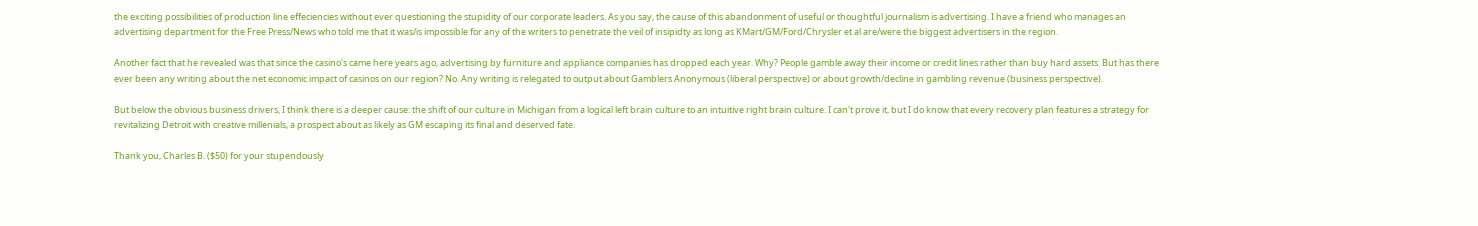the exciting possibilities of production line effeciencies without ever questioning the stupidity of our corporate leaders. As you say, the cause of this abandonment of useful or thoughtful journalism is advertising. I have a friend who manages an advertising department for the Free Press/News who told me that it was/is impossible for any of the writers to penetrate the veil of insipidty as long as KMart/GM/Ford/Chrysler et al are/were the biggest advertisers in the region.

Another fact that he revealed was that since the casino's came here years ago, advertising by furniture and appliance companies has dropped each year. Why? People gamble away their income or credit lines rather than buy hard assets. But has there ever been any writing about the net economic impact of casinos on our region? No. Any writing is relegated to output about Gamblers Anonymous (liberal perspective) or about growth/decline in gambling revenue (business perspective).

But below the obvious business drivers, I think there is a deeper cause: the shift of our culture in Michigan from a logical left brain culture to an intuitive right brain culture. I can't prove it, but I do know that every recovery plan features a strategy for revitalizing Detroit with creative millenials, a prospect about as likely as GM escaping its final and deserved fate.

Thank you, Charles B. ($50) for your stupendously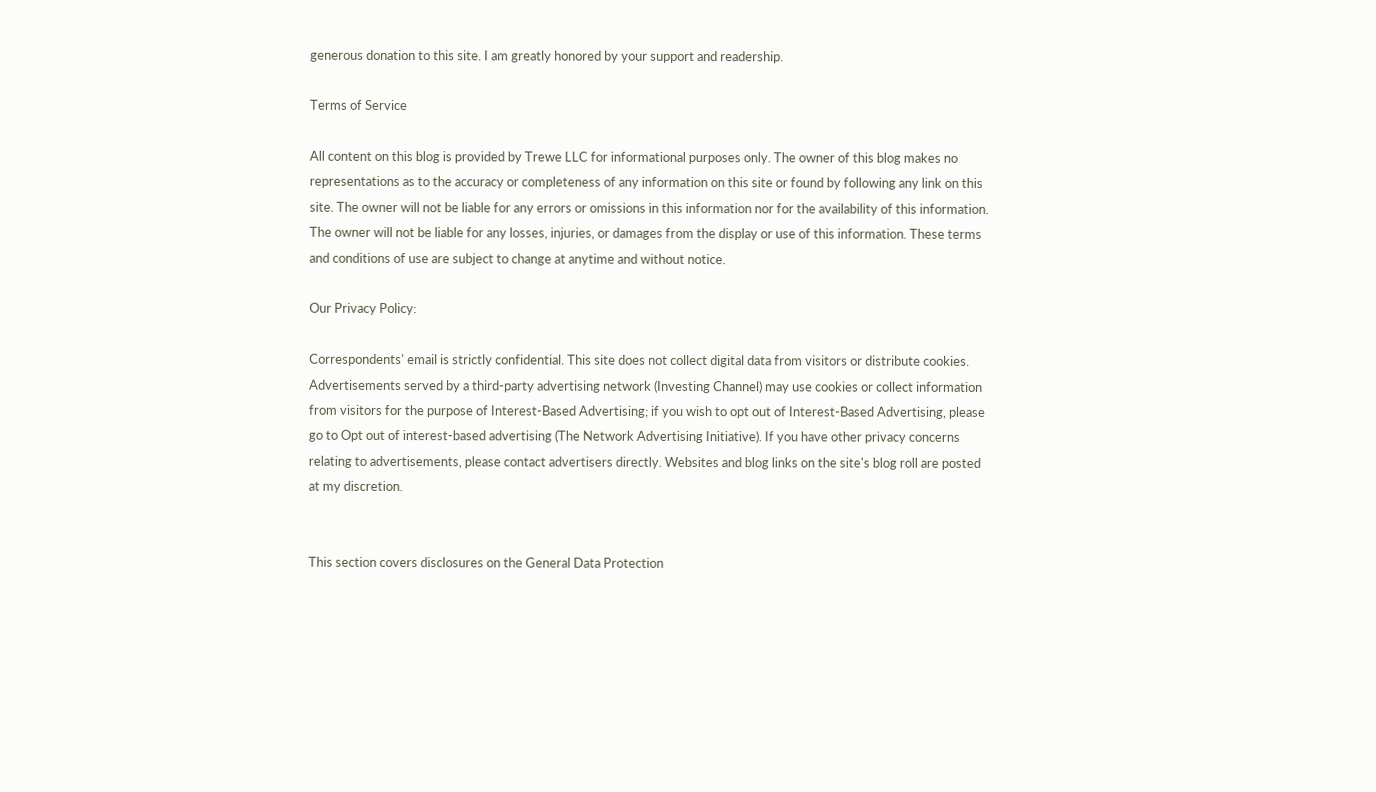generous donation to this site. I am greatly honored by your support and readership.

Terms of Service

All content on this blog is provided by Trewe LLC for informational purposes only. The owner of this blog makes no representations as to the accuracy or completeness of any information on this site or found by following any link on this site. The owner will not be liable for any errors or omissions in this information nor for the availability of this information. The owner will not be liable for any losses, injuries, or damages from the display or use of this information. These terms and conditions of use are subject to change at anytime and without notice.

Our Privacy Policy:

Correspondents' email is strictly confidential. This site does not collect digital data from visitors or distribute cookies. Advertisements served by a third-party advertising network (Investing Channel) may use cookies or collect information from visitors for the purpose of Interest-Based Advertising; if you wish to opt out of Interest-Based Advertising, please go to Opt out of interest-based advertising (The Network Advertising Initiative). If you have other privacy concerns relating to advertisements, please contact advertisers directly. Websites and blog links on the site's blog roll are posted at my discretion.


This section covers disclosures on the General Data Protection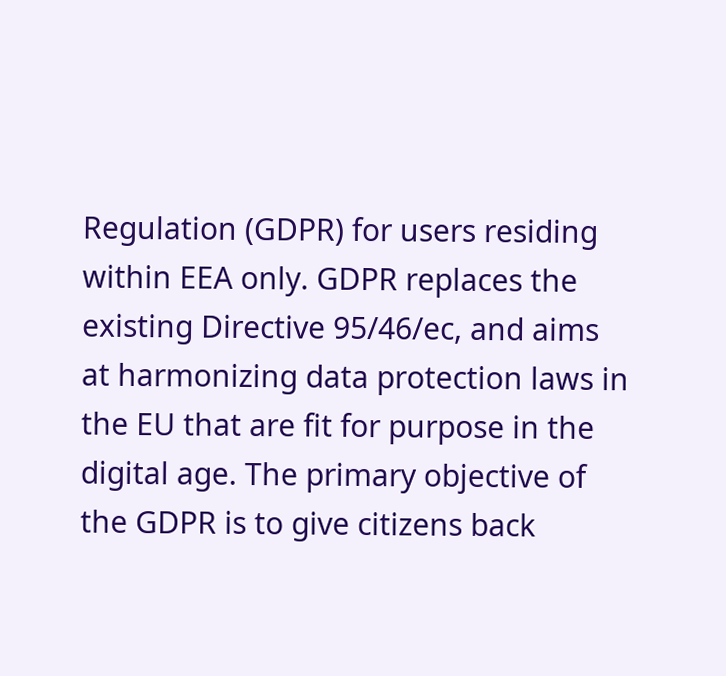Regulation (GDPR) for users residing within EEA only. GDPR replaces the existing Directive 95/46/ec, and aims at harmonizing data protection laws in the EU that are fit for purpose in the digital age. The primary objective of the GDPR is to give citizens back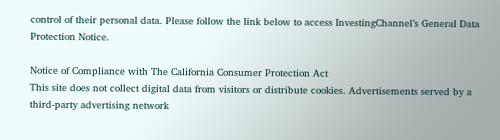control of their personal data. Please follow the link below to access InvestingChannel’s General Data Protection Notice.

Notice of Compliance with The California Consumer Protection Act
This site does not collect digital data from visitors or distribute cookies. Advertisements served by a third-party advertising network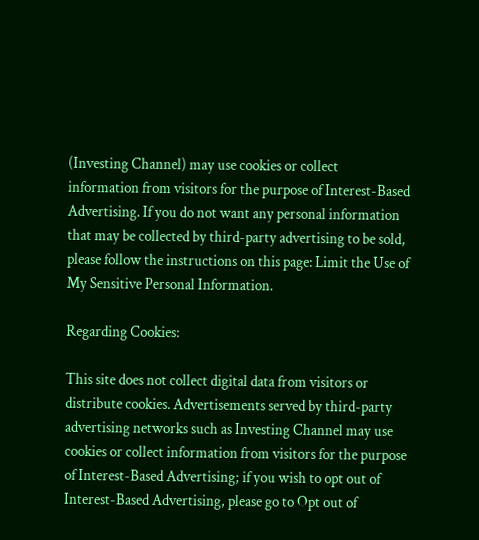(Investing Channel) may use cookies or collect information from visitors for the purpose of Interest-Based Advertising. If you do not want any personal information that may be collected by third-party advertising to be sold, please follow the instructions on this page: Limit the Use of My Sensitive Personal Information.

Regarding Cookies:

This site does not collect digital data from visitors or distribute cookies. Advertisements served by third-party advertising networks such as Investing Channel may use cookies or collect information from visitors for the purpose of Interest-Based Advertising; if you wish to opt out of Interest-Based Advertising, please go to Opt out of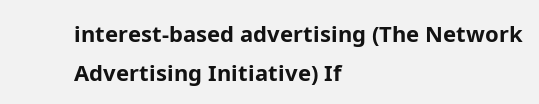interest-based advertising (The Network Advertising Initiative) If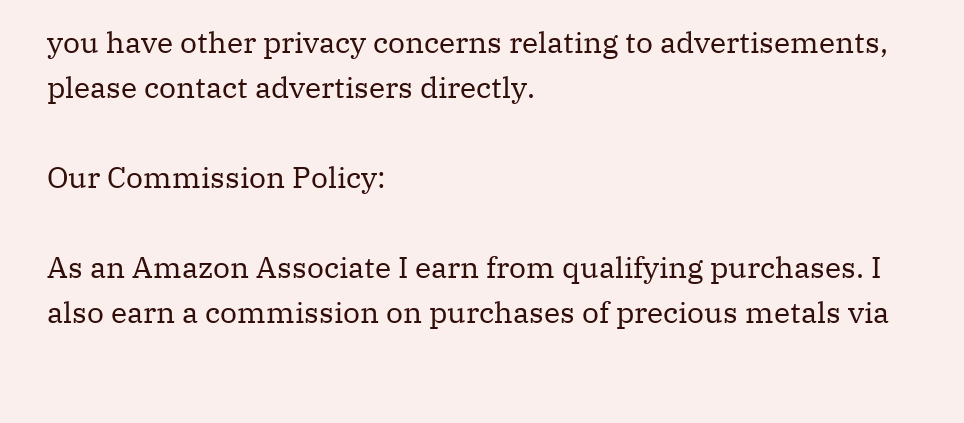you have other privacy concerns relating to advertisements, please contact advertisers directly.

Our Commission Policy:

As an Amazon Associate I earn from qualifying purchases. I also earn a commission on purchases of precious metals via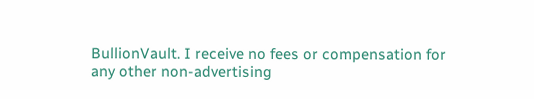BullionVault. I receive no fees or compensation for any other non-advertising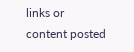links or content posted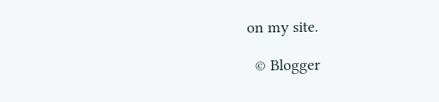on my site.

  © Blogger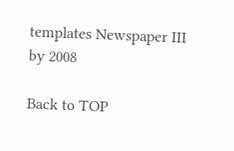templates Newspaper III by 2008

Back to TOP